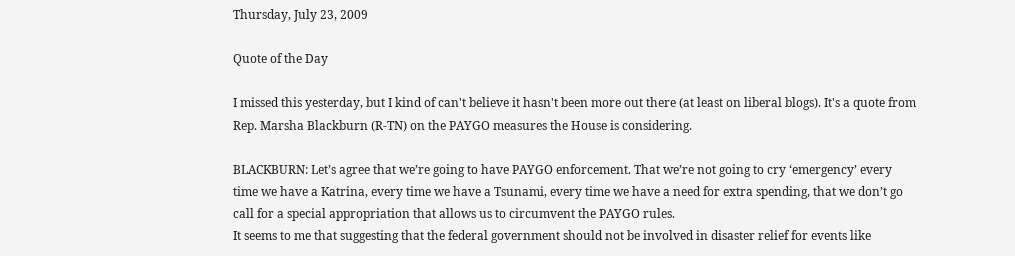Thursday, July 23, 2009

Quote of the Day

I missed this yesterday, but I kind of can't believe it hasn't been more out there (at least on liberal blogs). It's a quote from Rep. Marsha Blackburn (R-TN) on the PAYGO measures the House is considering.

BLACKBURN: Let’s agree that we’re going to have PAYGO enforcement. That we’re not going to cry ‘emergency’ every time we have a Katrina, every time we have a Tsunami, every time we have a need for extra spending, that we don’t go call for a special appropriation that allows us to circumvent the PAYGO rules.
It seems to me that suggesting that the federal government should not be involved in disaster relief for events like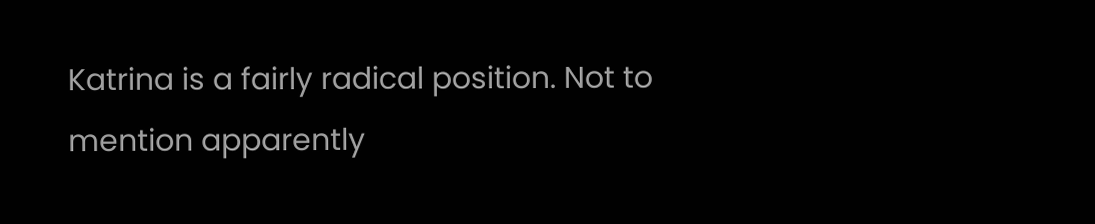Katrina is a fairly radical position. Not to mention apparently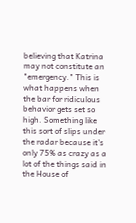believing that Katrina may not constitute an "emergency." This is what happens when the bar for ridiculous behavior gets set so high. Something like this sort of slips under the radar because it's only 75% as crazy as a lot of the things said in the House of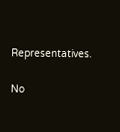Representatives.

No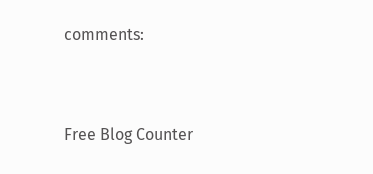comments:


Free Blog Counter